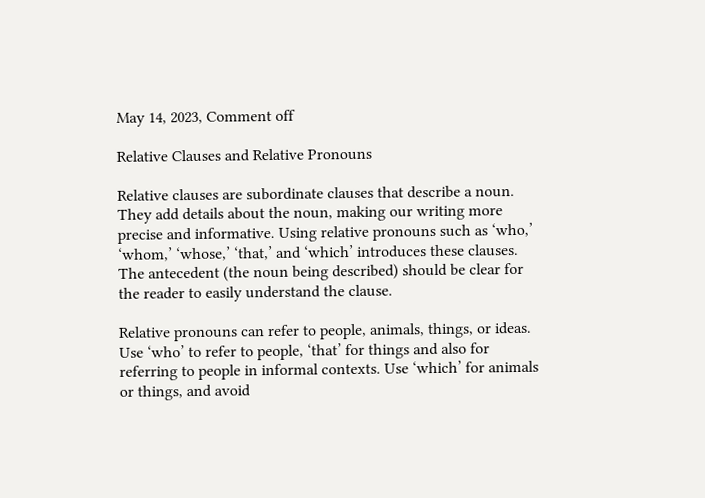May 14, 2023, Comment off

Relative Clauses and Relative Pronouns

Relative clauses are subordinate clauses that describe a noun. They add details about the noun, making our writing more precise and informative. Using relative pronouns such as ‘who,’ ‘whom,’ ‘whose,’ ‘that,’ and ‘which’ introduces these clauses. The antecedent (the noun being described) should be clear for the reader to easily understand the clause.

Relative pronouns can refer to people, animals, things, or ideas. Use ‘who’ to refer to people, ‘that’ for things and also for referring to people in informal contexts. Use ‘which’ for animals or things, and avoid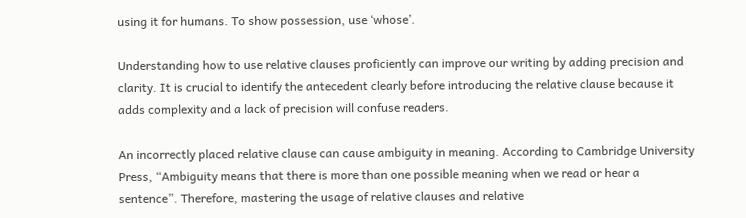using it for humans. To show possession, use ‘whose’.

Understanding how to use relative clauses proficiently can improve our writing by adding precision and clarity. It is crucial to identify the antecedent clearly before introducing the relative clause because it adds complexity and a lack of precision will confuse readers.

An incorrectly placed relative clause can cause ambiguity in meaning. According to Cambridge University Press, “Ambiguity means that there is more than one possible meaning when we read or hear a sentence”. Therefore, mastering the usage of relative clauses and relative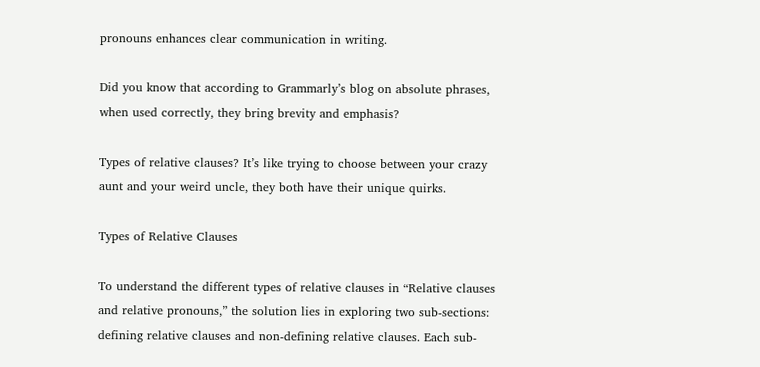pronouns enhances clear communication in writing.

Did you know that according to Grammarly’s blog on absolute phrases, when used correctly, they bring brevity and emphasis?

Types of relative clauses? It’s like trying to choose between your crazy aunt and your weird uncle, they both have their unique quirks.

Types of Relative Clauses

To understand the different types of relative clauses in “Relative clauses and relative pronouns,” the solution lies in exploring two sub-sections: defining relative clauses and non-defining relative clauses. Each sub-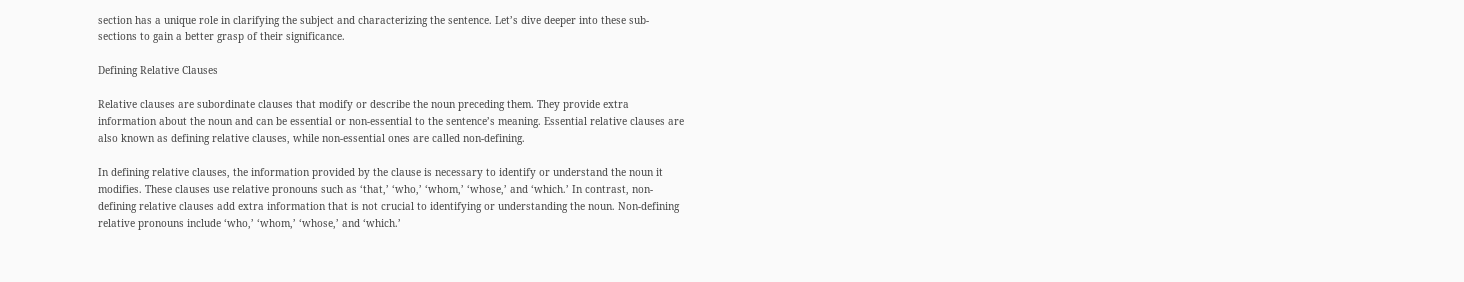section has a unique role in clarifying the subject and characterizing the sentence. Let’s dive deeper into these sub-sections to gain a better grasp of their significance.

Defining Relative Clauses

Relative clauses are subordinate clauses that modify or describe the noun preceding them. They provide extra information about the noun and can be essential or non-essential to the sentence’s meaning. Essential relative clauses are also known as defining relative clauses, while non-essential ones are called non-defining.

In defining relative clauses, the information provided by the clause is necessary to identify or understand the noun it modifies. These clauses use relative pronouns such as ‘that,’ ‘who,’ ‘whom,’ ‘whose,’ and ‘which.’ In contrast, non-defining relative clauses add extra information that is not crucial to identifying or understanding the noun. Non-defining relative pronouns include ‘who,’ ‘whom,’ ‘whose,’ and ‘which.’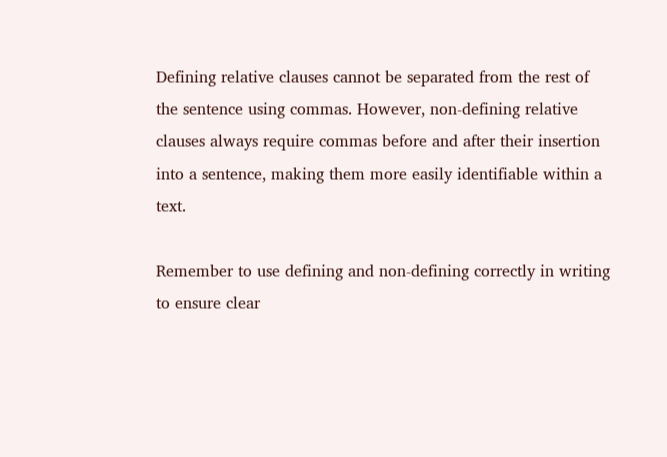Defining relative clauses cannot be separated from the rest of the sentence using commas. However, non-defining relative clauses always require commas before and after their insertion into a sentence, making them more easily identifiable within a text.

Remember to use defining and non-defining correctly in writing to ensure clear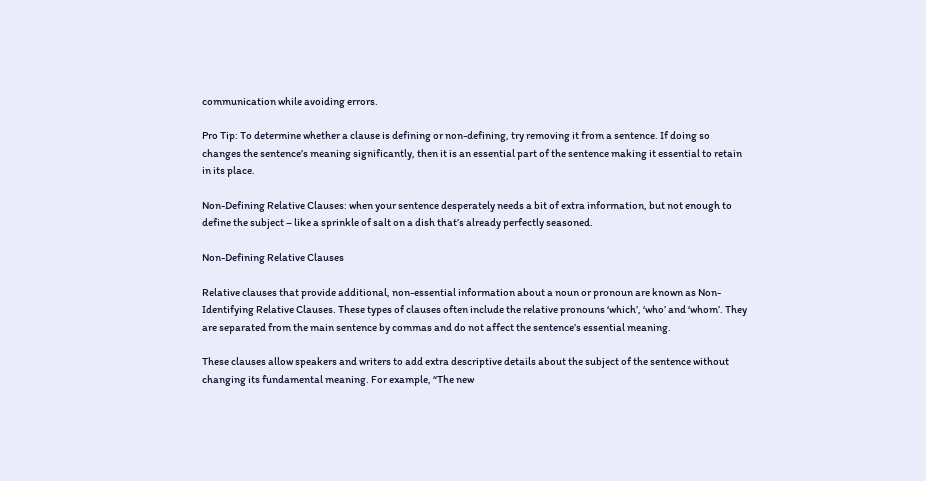communication while avoiding errors.

Pro Tip: To determine whether a clause is defining or non-defining, try removing it from a sentence. If doing so changes the sentence’s meaning significantly, then it is an essential part of the sentence making it essential to retain in its place.

Non-Defining Relative Clauses: when your sentence desperately needs a bit of extra information, but not enough to define the subject – like a sprinkle of salt on a dish that’s already perfectly seasoned.

Non-Defining Relative Clauses

Relative clauses that provide additional, non-essential information about a noun or pronoun are known as Non-Identifying Relative Clauses. These types of clauses often include the relative pronouns ‘which’, ‘who’ and ‘whom’. They are separated from the main sentence by commas and do not affect the sentence’s essential meaning.

These clauses allow speakers and writers to add extra descriptive details about the subject of the sentence without changing its fundamental meaning. For example, “The new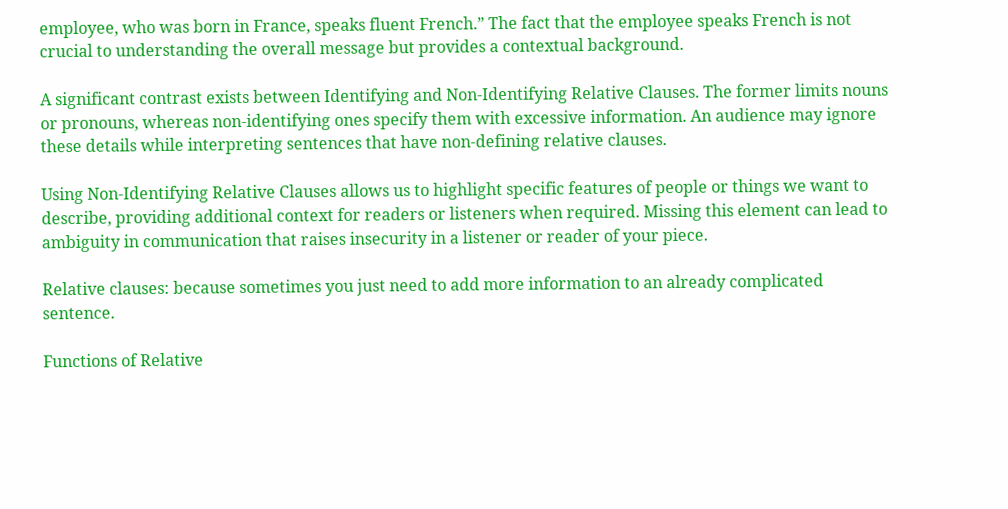employee, who was born in France, speaks fluent French.” The fact that the employee speaks French is not crucial to understanding the overall message but provides a contextual background.

A significant contrast exists between Identifying and Non-Identifying Relative Clauses. The former limits nouns or pronouns, whereas non-identifying ones specify them with excessive information. An audience may ignore these details while interpreting sentences that have non-defining relative clauses.

Using Non-Identifying Relative Clauses allows us to highlight specific features of people or things we want to describe, providing additional context for readers or listeners when required. Missing this element can lead to ambiguity in communication that raises insecurity in a listener or reader of your piece.

Relative clauses: because sometimes you just need to add more information to an already complicated sentence.

Functions of Relative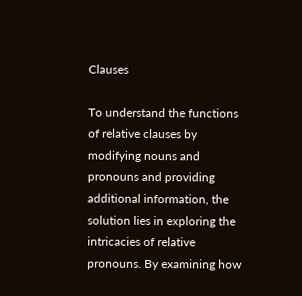Clauses

To understand the functions of relative clauses by modifying nouns and pronouns and providing additional information, the solution lies in exploring the intricacies of relative pronouns. By examining how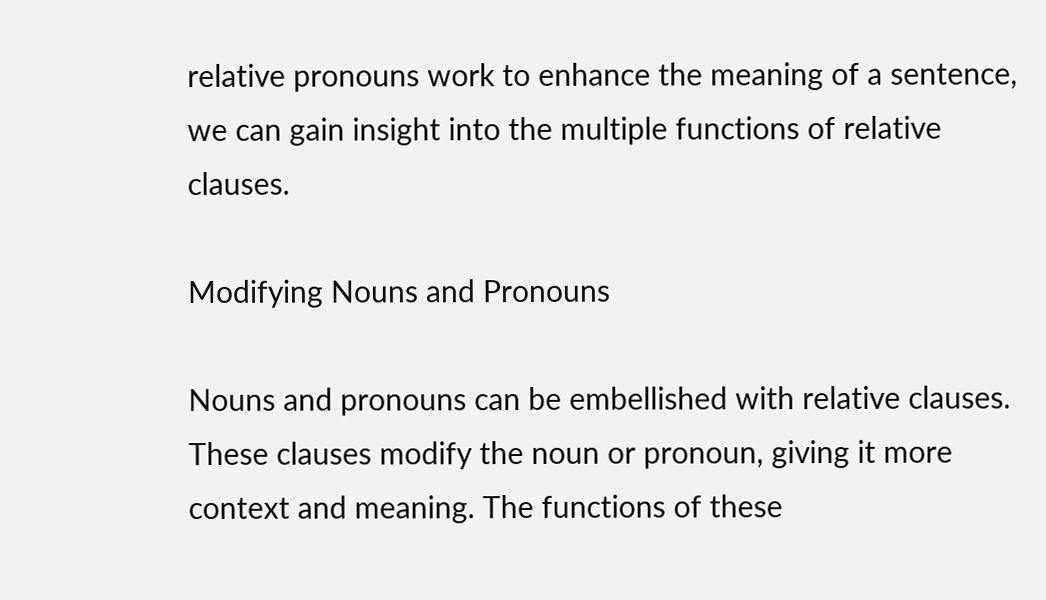relative pronouns work to enhance the meaning of a sentence, we can gain insight into the multiple functions of relative clauses.

Modifying Nouns and Pronouns

Nouns and pronouns can be embellished with relative clauses. These clauses modify the noun or pronoun, giving it more context and meaning. The functions of these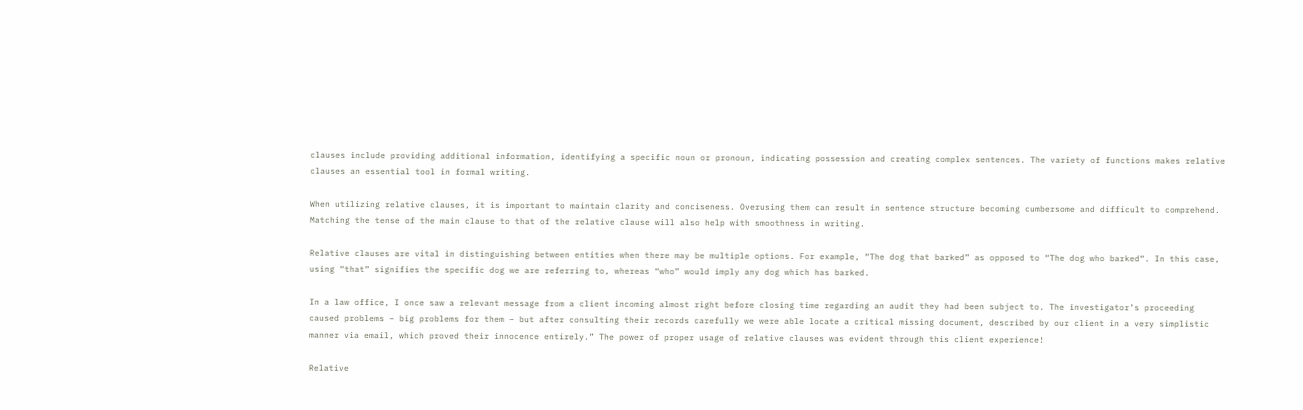clauses include providing additional information, identifying a specific noun or pronoun, indicating possession and creating complex sentences. The variety of functions makes relative clauses an essential tool in formal writing.

When utilizing relative clauses, it is important to maintain clarity and conciseness. Overusing them can result in sentence structure becoming cumbersome and difficult to comprehend. Matching the tense of the main clause to that of the relative clause will also help with smoothness in writing.

Relative clauses are vital in distinguishing between entities when there may be multiple options. For example, “The dog that barked” as opposed to “The dog who barked“. In this case, using “that” signifies the specific dog we are referring to, whereas “who” would imply any dog which has barked.

In a law office, I once saw a relevant message from a client incoming almost right before closing time regarding an audit they had been subject to. The investigator’s proceeding caused problems – big problems for them – but after consulting their records carefully we were able locate a critical missing document, described by our client in a very simplistic manner via email, which proved their innocence entirely.” The power of proper usage of relative clauses was evident through this client experience!

Relative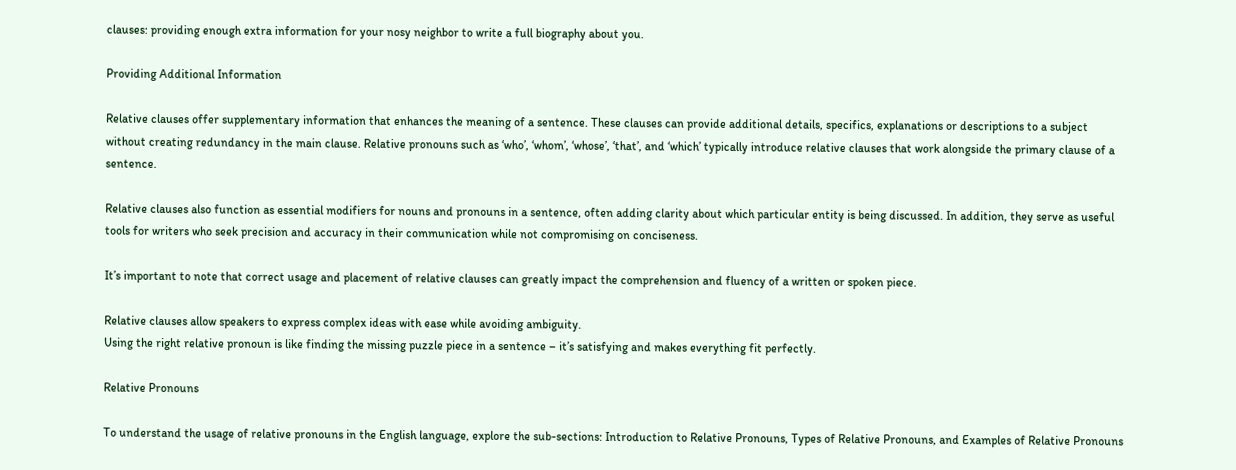clauses: providing enough extra information for your nosy neighbor to write a full biography about you.

Providing Additional Information

Relative clauses offer supplementary information that enhances the meaning of a sentence. These clauses can provide additional details, specifics, explanations or descriptions to a subject without creating redundancy in the main clause. Relative pronouns such as ‘who’, ‘whom’, ‘whose’, ‘that’, and ‘which’ typically introduce relative clauses that work alongside the primary clause of a sentence.

Relative clauses also function as essential modifiers for nouns and pronouns in a sentence, often adding clarity about which particular entity is being discussed. In addition, they serve as useful tools for writers who seek precision and accuracy in their communication while not compromising on conciseness.

It’s important to note that correct usage and placement of relative clauses can greatly impact the comprehension and fluency of a written or spoken piece.

Relative clauses allow speakers to express complex ideas with ease while avoiding ambiguity.
Using the right relative pronoun is like finding the missing puzzle piece in a sentence – it’s satisfying and makes everything fit perfectly.

Relative Pronouns

To understand the usage of relative pronouns in the English language, explore the sub-sections: Introduction to Relative Pronouns, Types of Relative Pronouns, and Examples of Relative Pronouns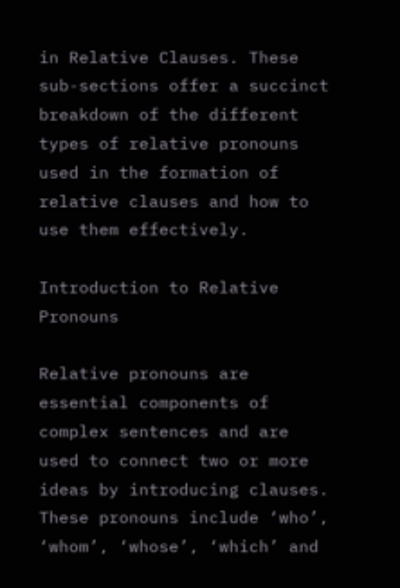in Relative Clauses. These sub-sections offer a succinct breakdown of the different types of relative pronouns used in the formation of relative clauses and how to use them effectively.

Introduction to Relative Pronouns

Relative pronouns are essential components of complex sentences and are used to connect two or more ideas by introducing clauses. These pronouns include ‘who’, ‘whom’, ‘whose’, ‘which’ and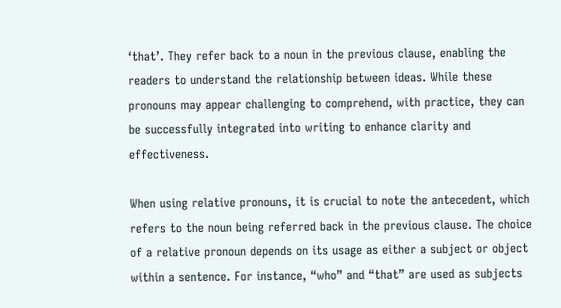‘that’. They refer back to a noun in the previous clause, enabling the readers to understand the relationship between ideas. While these pronouns may appear challenging to comprehend, with practice, they can be successfully integrated into writing to enhance clarity and effectiveness.

When using relative pronouns, it is crucial to note the antecedent, which refers to the noun being referred back in the previous clause. The choice of a relative pronoun depends on its usage as either a subject or object within a sentence. For instance, “who” and “that” are used as subjects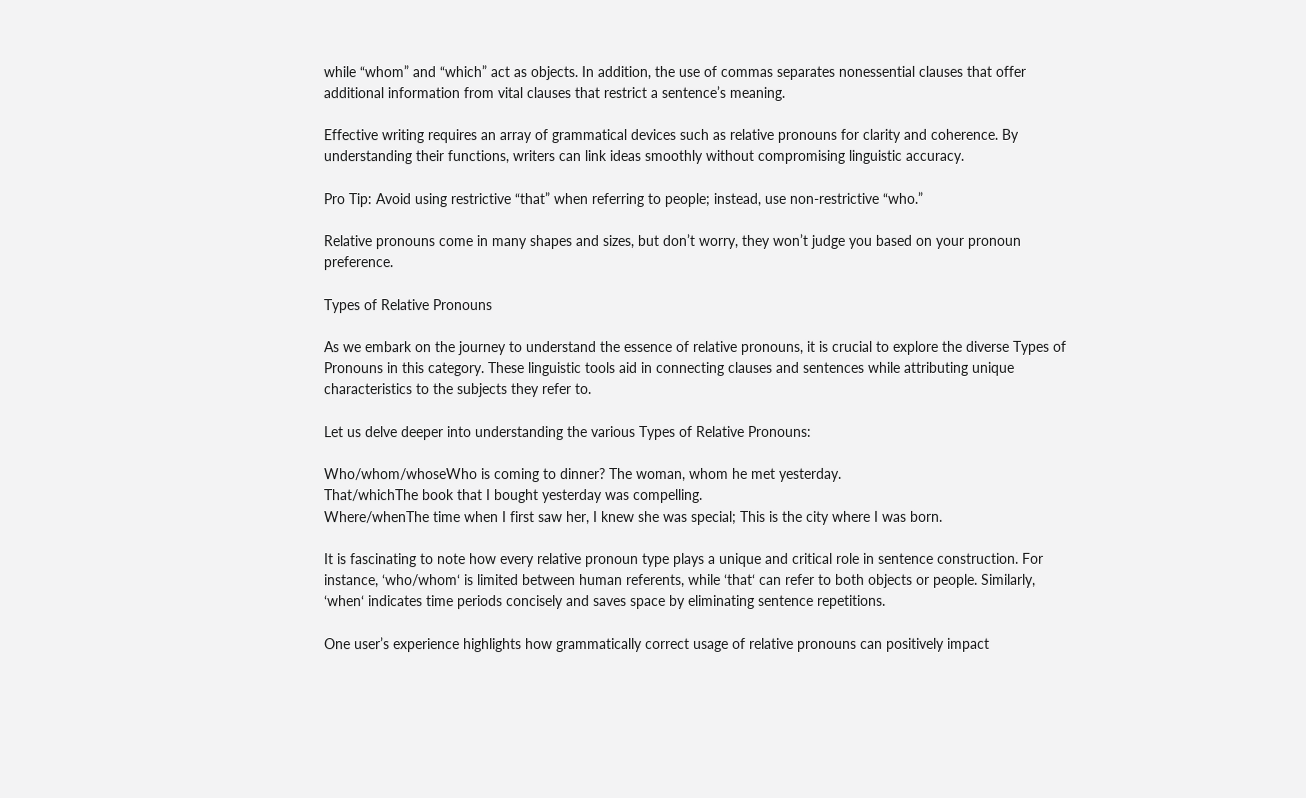while “whom” and “which” act as objects. In addition, the use of commas separates nonessential clauses that offer additional information from vital clauses that restrict a sentence’s meaning.

Effective writing requires an array of grammatical devices such as relative pronouns for clarity and coherence. By understanding their functions, writers can link ideas smoothly without compromising linguistic accuracy.

Pro Tip: Avoid using restrictive “that” when referring to people; instead, use non-restrictive “who.”

Relative pronouns come in many shapes and sizes, but don’t worry, they won’t judge you based on your pronoun preference.

Types of Relative Pronouns

As we embark on the journey to understand the essence of relative pronouns, it is crucial to explore the diverse Types of Pronouns in this category. These linguistic tools aid in connecting clauses and sentences while attributing unique characteristics to the subjects they refer to.

Let us delve deeper into understanding the various Types of Relative Pronouns:

Who/whom/whoseWho is coming to dinner? The woman, whom he met yesterday.
That/whichThe book that I bought yesterday was compelling.
Where/whenThe time when I first saw her, I knew she was special; This is the city where I was born.

It is fascinating to note how every relative pronoun type plays a unique and critical role in sentence construction. For instance, ‘who/whom‘ is limited between human referents, while ‘that‘ can refer to both objects or people. Similarly, ‘when‘ indicates time periods concisely and saves space by eliminating sentence repetitions.

One user’s experience highlights how grammatically correct usage of relative pronouns can positively impact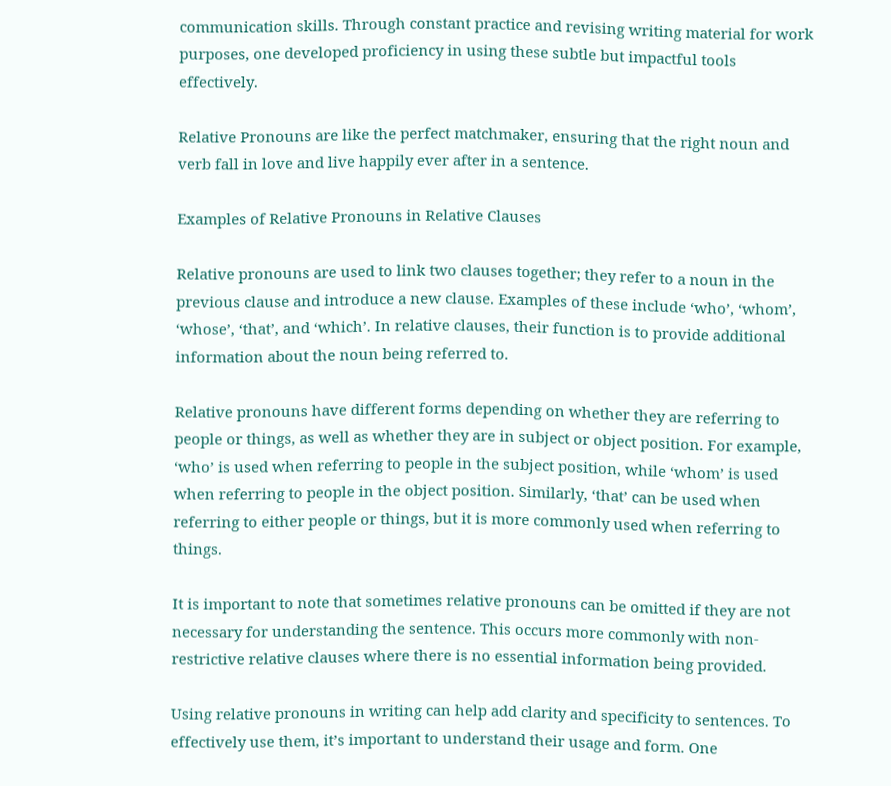communication skills. Through constant practice and revising writing material for work purposes, one developed proficiency in using these subtle but impactful tools effectively.

Relative Pronouns are like the perfect matchmaker, ensuring that the right noun and verb fall in love and live happily ever after in a sentence.

Examples of Relative Pronouns in Relative Clauses

Relative pronouns are used to link two clauses together; they refer to a noun in the previous clause and introduce a new clause. Examples of these include ‘who’, ‘whom’, ‘whose’, ‘that’, and ‘which’. In relative clauses, their function is to provide additional information about the noun being referred to.

Relative pronouns have different forms depending on whether they are referring to people or things, as well as whether they are in subject or object position. For example, ‘who’ is used when referring to people in the subject position, while ‘whom’ is used when referring to people in the object position. Similarly, ‘that’ can be used when referring to either people or things, but it is more commonly used when referring to things.

It is important to note that sometimes relative pronouns can be omitted if they are not necessary for understanding the sentence. This occurs more commonly with non-restrictive relative clauses where there is no essential information being provided.

Using relative pronouns in writing can help add clarity and specificity to sentences. To effectively use them, it’s important to understand their usage and form. One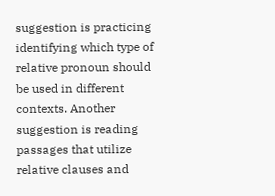suggestion is practicing identifying which type of relative pronoun should be used in different contexts. Another suggestion is reading passages that utilize relative clauses and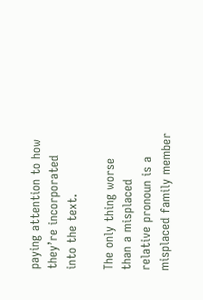paying attention to how they’re incorporated into the text.

The only thing worse than a misplaced relative pronoun is a misplaced family member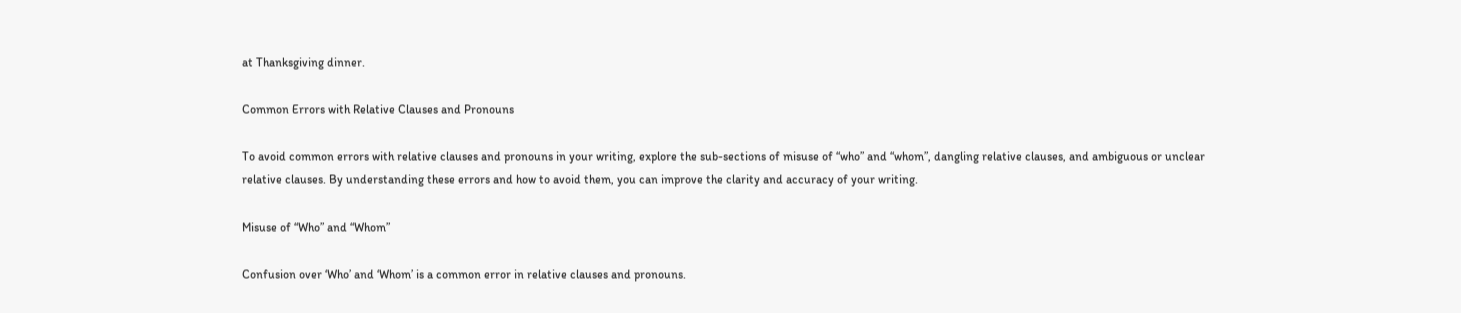at Thanksgiving dinner.

Common Errors with Relative Clauses and Pronouns

To avoid common errors with relative clauses and pronouns in your writing, explore the sub-sections of misuse of “who” and “whom”, dangling relative clauses, and ambiguous or unclear relative clauses. By understanding these errors and how to avoid them, you can improve the clarity and accuracy of your writing.

Misuse of “Who” and “Whom”

Confusion over ‘Who’ and ‘Whom’ is a common error in relative clauses and pronouns.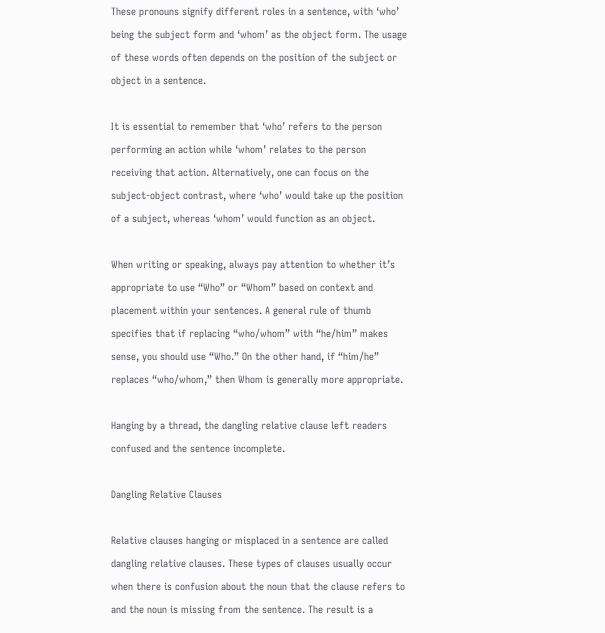These pronouns signify different roles in a sentence, with ‘who’ being the subject form and ‘whom’ as the object form. The usage of these words often depends on the position of the subject or object in a sentence.

It is essential to remember that ‘who’ refers to the person performing an action while ‘whom’ relates to the person receiving that action. Alternatively, one can focus on the subject-object contrast, where ‘who’ would take up the position of a subject, whereas ‘whom’ would function as an object.

When writing or speaking, always pay attention to whether it’s appropriate to use “Who” or “Whom” based on context and placement within your sentences. A general rule of thumb specifies that if replacing “who/whom” with “he/him” makes sense, you should use “Who.” On the other hand, if “him/he” replaces “who/whom,” then Whom is generally more appropriate.

Hanging by a thread, the dangling relative clause left readers confused and the sentence incomplete.

Dangling Relative Clauses

Relative clauses hanging or misplaced in a sentence are called dangling relative clauses. These types of clauses usually occur when there is confusion about the noun that the clause refers to and the noun is missing from the sentence. The result is a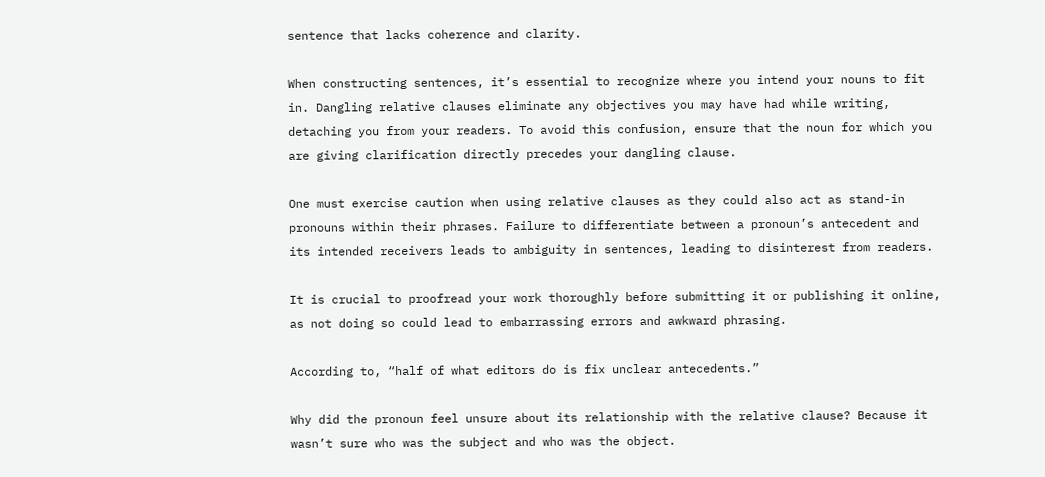sentence that lacks coherence and clarity.

When constructing sentences, it’s essential to recognize where you intend your nouns to fit in. Dangling relative clauses eliminate any objectives you may have had while writing, detaching you from your readers. To avoid this confusion, ensure that the noun for which you are giving clarification directly precedes your dangling clause.

One must exercise caution when using relative clauses as they could also act as stand-in pronouns within their phrases. Failure to differentiate between a pronoun’s antecedent and its intended receivers leads to ambiguity in sentences, leading to disinterest from readers.

It is crucial to proofread your work thoroughly before submitting it or publishing it online, as not doing so could lead to embarrassing errors and awkward phrasing.

According to, “half of what editors do is fix unclear antecedents.”

Why did the pronoun feel unsure about its relationship with the relative clause? Because it wasn’t sure who was the subject and who was the object.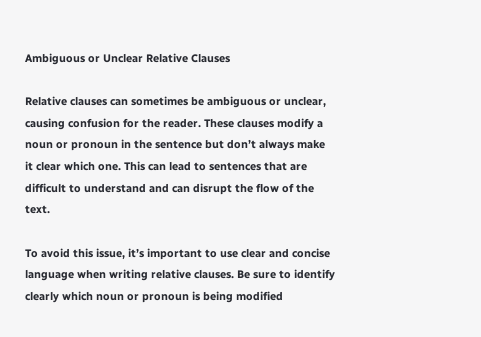Ambiguous or Unclear Relative Clauses

Relative clauses can sometimes be ambiguous or unclear, causing confusion for the reader. These clauses modify a noun or pronoun in the sentence but don’t always make it clear which one. This can lead to sentences that are difficult to understand and can disrupt the flow of the text.

To avoid this issue, it’s important to use clear and concise language when writing relative clauses. Be sure to identify clearly which noun or pronoun is being modified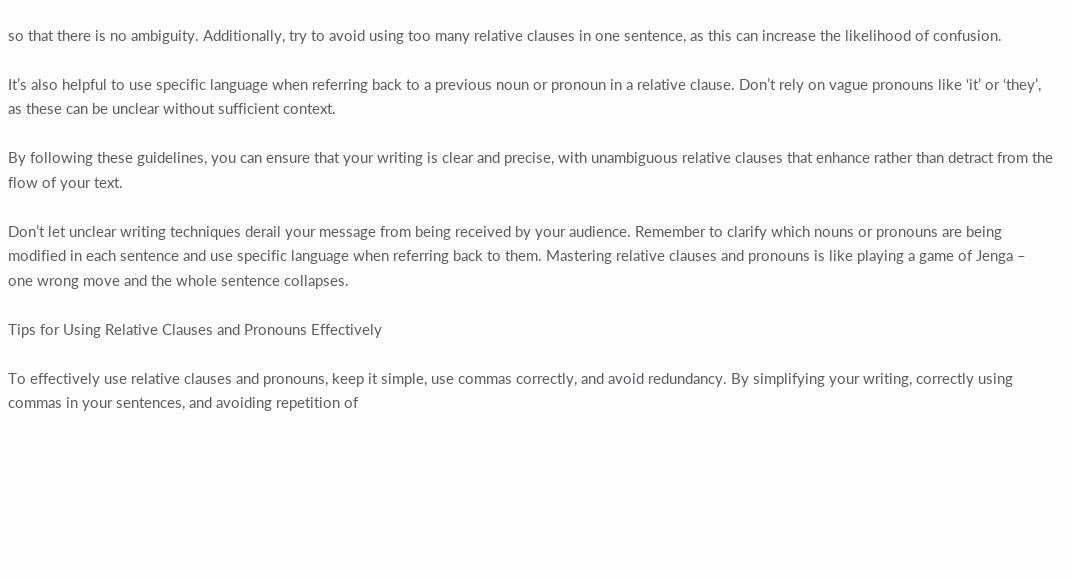so that there is no ambiguity. Additionally, try to avoid using too many relative clauses in one sentence, as this can increase the likelihood of confusion.

It’s also helpful to use specific language when referring back to a previous noun or pronoun in a relative clause. Don’t rely on vague pronouns like ‘it’ or ‘they’, as these can be unclear without sufficient context.

By following these guidelines, you can ensure that your writing is clear and precise, with unambiguous relative clauses that enhance rather than detract from the flow of your text.

Don’t let unclear writing techniques derail your message from being received by your audience. Remember to clarify which nouns or pronouns are being modified in each sentence and use specific language when referring back to them. Mastering relative clauses and pronouns is like playing a game of Jenga – one wrong move and the whole sentence collapses.

Tips for Using Relative Clauses and Pronouns Effectively

To effectively use relative clauses and pronouns, keep it simple, use commas correctly, and avoid redundancy. By simplifying your writing, correctly using commas in your sentences, and avoiding repetition of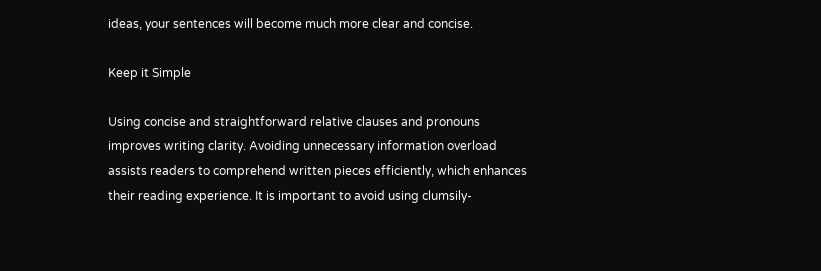ideas, your sentences will become much more clear and concise.

Keep it Simple

Using concise and straightforward relative clauses and pronouns improves writing clarity. Avoiding unnecessary information overload assists readers to comprehend written pieces efficiently, which enhances their reading experience. It is important to avoid using clumsily-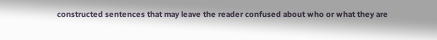constructed sentences that may leave the reader confused about who or what they are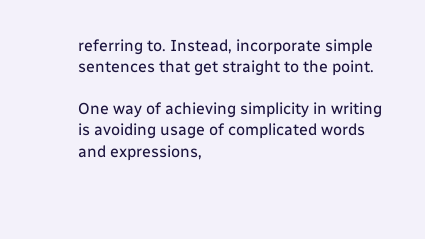referring to. Instead, incorporate simple sentences that get straight to the point.

One way of achieving simplicity in writing is avoiding usage of complicated words and expressions,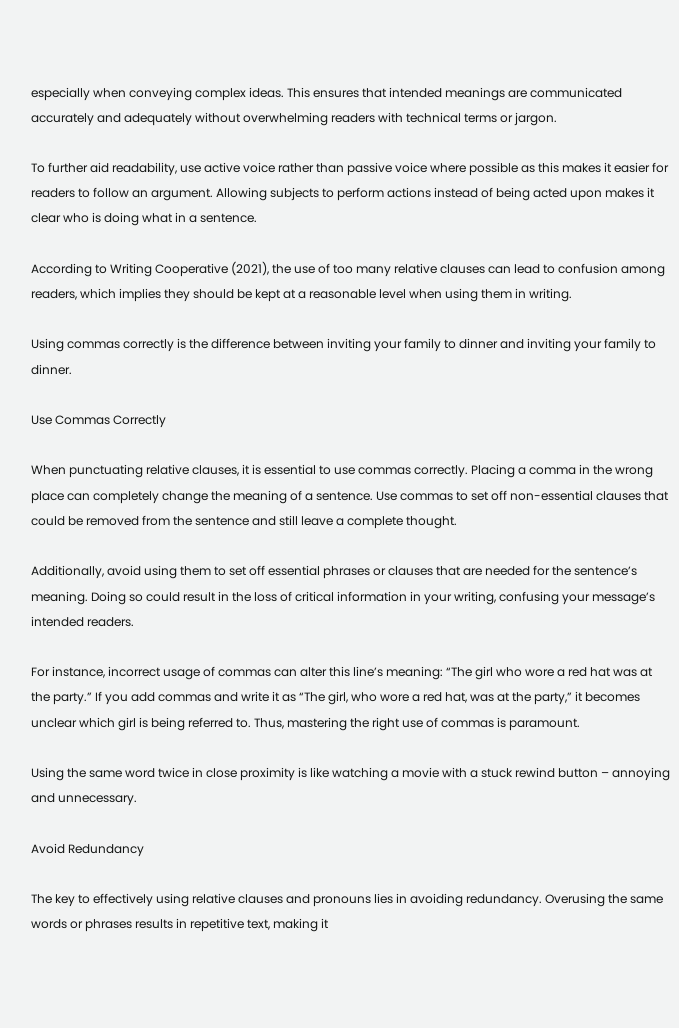especially when conveying complex ideas. This ensures that intended meanings are communicated accurately and adequately without overwhelming readers with technical terms or jargon.

To further aid readability, use active voice rather than passive voice where possible as this makes it easier for readers to follow an argument. Allowing subjects to perform actions instead of being acted upon makes it clear who is doing what in a sentence.

According to Writing Cooperative (2021), the use of too many relative clauses can lead to confusion among readers, which implies they should be kept at a reasonable level when using them in writing.

Using commas correctly is the difference between inviting your family to dinner and inviting your family to dinner.

Use Commas Correctly

When punctuating relative clauses, it is essential to use commas correctly. Placing a comma in the wrong place can completely change the meaning of a sentence. Use commas to set off non-essential clauses that could be removed from the sentence and still leave a complete thought.

Additionally, avoid using them to set off essential phrases or clauses that are needed for the sentence’s meaning. Doing so could result in the loss of critical information in your writing, confusing your message’s intended readers.

For instance, incorrect usage of commas can alter this line’s meaning: “The girl who wore a red hat was at the party.” If you add commas and write it as “The girl, who wore a red hat, was at the party,” it becomes unclear which girl is being referred to. Thus, mastering the right use of commas is paramount.

Using the same word twice in close proximity is like watching a movie with a stuck rewind button – annoying and unnecessary.

Avoid Redundancy

The key to effectively using relative clauses and pronouns lies in avoiding redundancy. Overusing the same words or phrases results in repetitive text, making it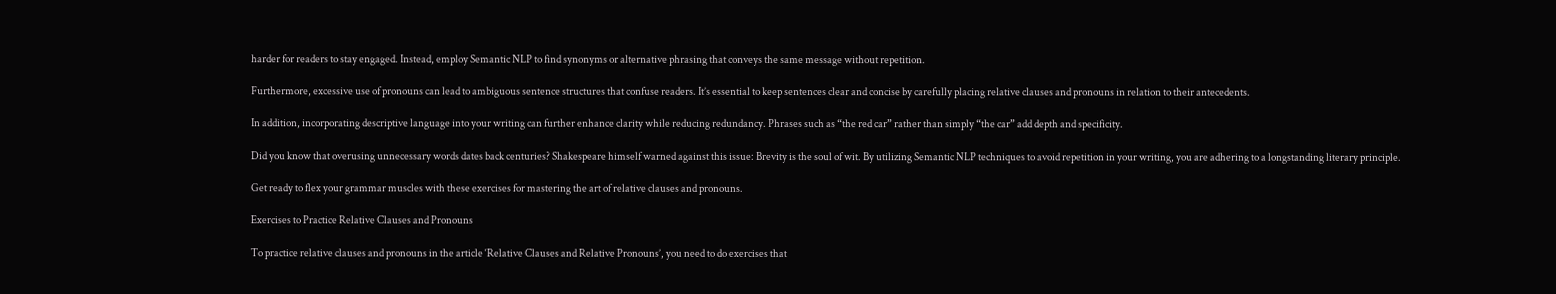harder for readers to stay engaged. Instead, employ Semantic NLP to find synonyms or alternative phrasing that conveys the same message without repetition.

Furthermore, excessive use of pronouns can lead to ambiguous sentence structures that confuse readers. It’s essential to keep sentences clear and concise by carefully placing relative clauses and pronouns in relation to their antecedents.

In addition, incorporating descriptive language into your writing can further enhance clarity while reducing redundancy. Phrases such as “the red car” rather than simply “the car” add depth and specificity.

Did you know that overusing unnecessary words dates back centuries? Shakespeare himself warned against this issue: Brevity is the soul of wit. By utilizing Semantic NLP techniques to avoid repetition in your writing, you are adhering to a longstanding literary principle.

Get ready to flex your grammar muscles with these exercises for mastering the art of relative clauses and pronouns.

Exercises to Practice Relative Clauses and Pronouns

To practice relative clauses and pronouns in the article ‘Relative Clauses and Relative Pronouns’, you need to do exercises that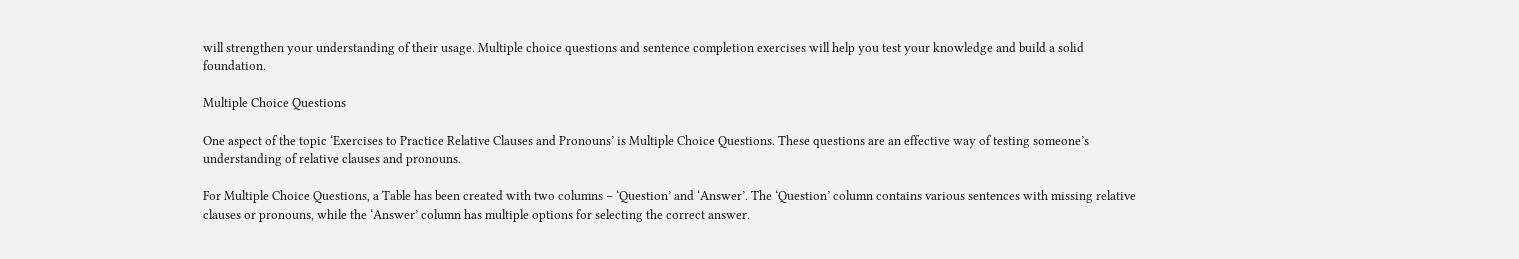will strengthen your understanding of their usage. Multiple choice questions and sentence completion exercises will help you test your knowledge and build a solid foundation.

Multiple Choice Questions

One aspect of the topic ‘Exercises to Practice Relative Clauses and Pronouns’ is Multiple Choice Questions. These questions are an effective way of testing someone’s understanding of relative clauses and pronouns.

For Multiple Choice Questions, a Table has been created with two columns – ‘Question’ and ‘Answer’. The ‘Question’ column contains various sentences with missing relative clauses or pronouns, while the ‘Answer’ column has multiple options for selecting the correct answer.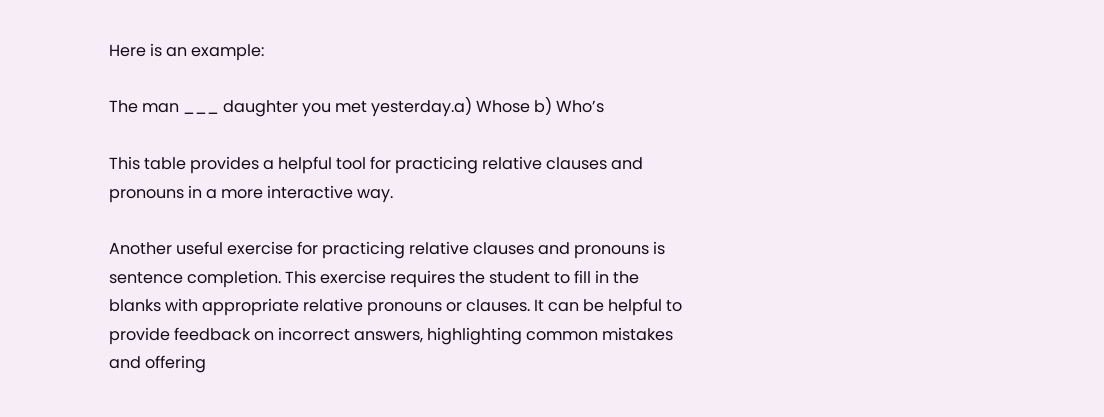Here is an example:

The man ___ daughter you met yesterday.a) Whose b) Who’s

This table provides a helpful tool for practicing relative clauses and pronouns in a more interactive way.

Another useful exercise for practicing relative clauses and pronouns is sentence completion. This exercise requires the student to fill in the blanks with appropriate relative pronouns or clauses. It can be helpful to provide feedback on incorrect answers, highlighting common mistakes and offering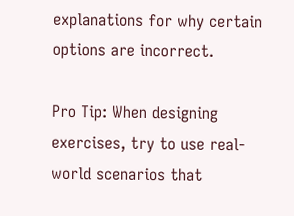explanations for why certain options are incorrect.

Pro Tip: When designing exercises, try to use real-world scenarios that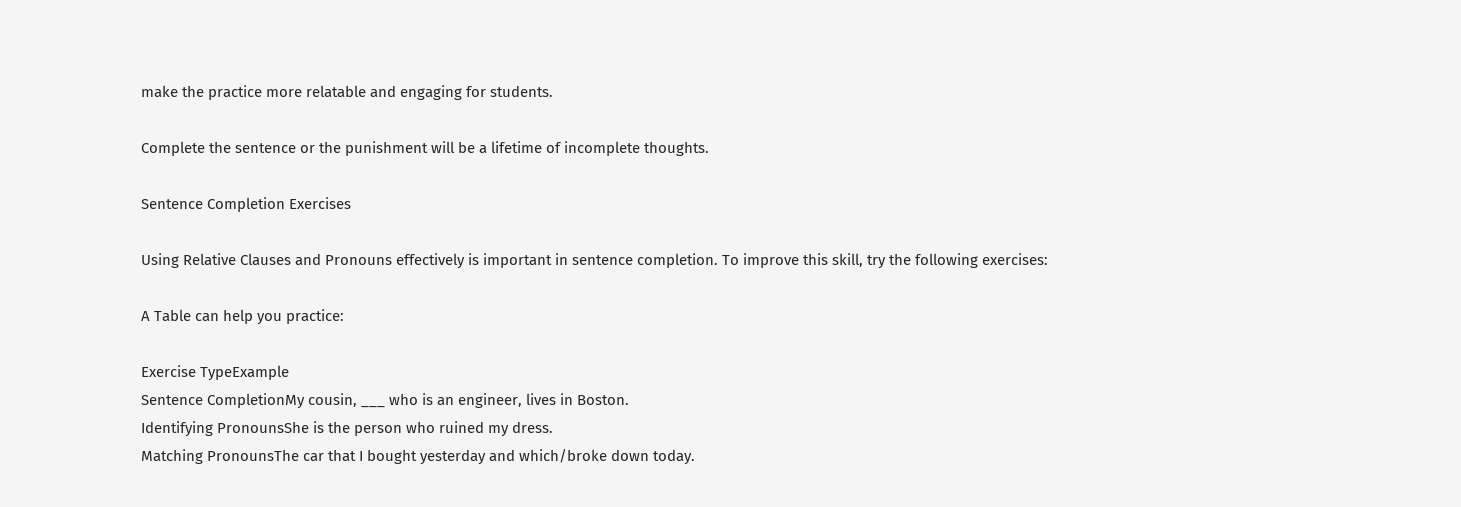make the practice more relatable and engaging for students.

Complete the sentence or the punishment will be a lifetime of incomplete thoughts.

Sentence Completion Exercises

Using Relative Clauses and Pronouns effectively is important in sentence completion. To improve this skill, try the following exercises:

A Table can help you practice:

Exercise TypeExample
Sentence CompletionMy cousin, ___ who is an engineer, lives in Boston.
Identifying PronounsShe is the person who ruined my dress.
Matching PronounsThe car that I bought yesterday and which/broke down today.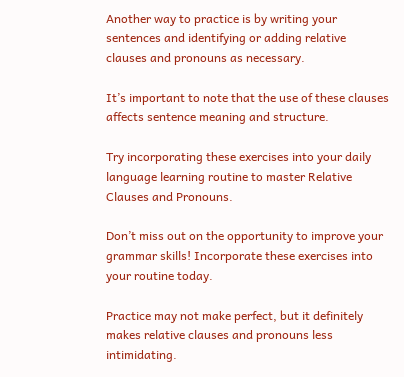Another way to practice is by writing your sentences and identifying or adding relative clauses and pronouns as necessary.

It’s important to note that the use of these clauses affects sentence meaning and structure.

Try incorporating these exercises into your daily language learning routine to master Relative Clauses and Pronouns.

Don’t miss out on the opportunity to improve your grammar skills! Incorporate these exercises into your routine today.

Practice may not make perfect, but it definitely makes relative clauses and pronouns less intimidating.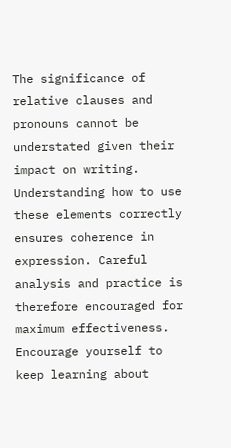The significance of relative clauses and pronouns cannot be understated given their impact on writing. Understanding how to use these elements correctly ensures coherence in expression. Careful analysis and practice is therefore encouraged for maximum effectiveness. Encourage yourself to keep learning about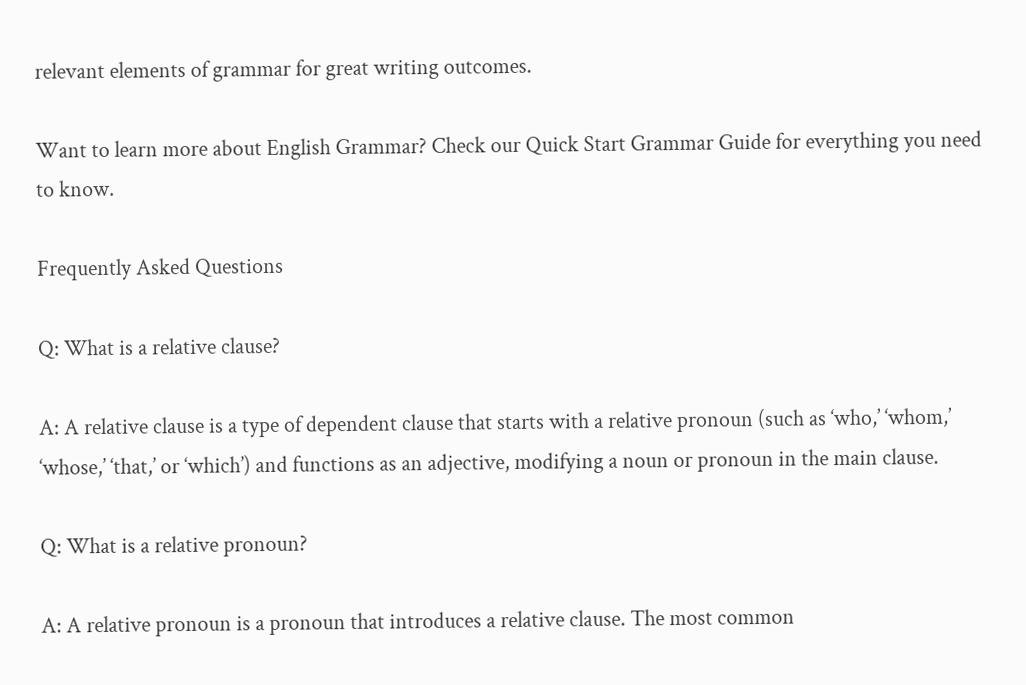relevant elements of grammar for great writing outcomes.

Want to learn more about English Grammar? Check our Quick Start Grammar Guide for everything you need to know.

Frequently Asked Questions

Q: What is a relative clause?

A: A relative clause is a type of dependent clause that starts with a relative pronoun (such as ‘who,’ ‘whom,’ ‘whose,’ ‘that,’ or ‘which’) and functions as an adjective, modifying a noun or pronoun in the main clause.

Q: What is a relative pronoun?

A: A relative pronoun is a pronoun that introduces a relative clause. The most common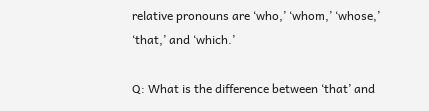relative pronouns are ‘who,’ ‘whom,’ ‘whose,’ ‘that,’ and ‘which.’

Q: What is the difference between ‘that’ and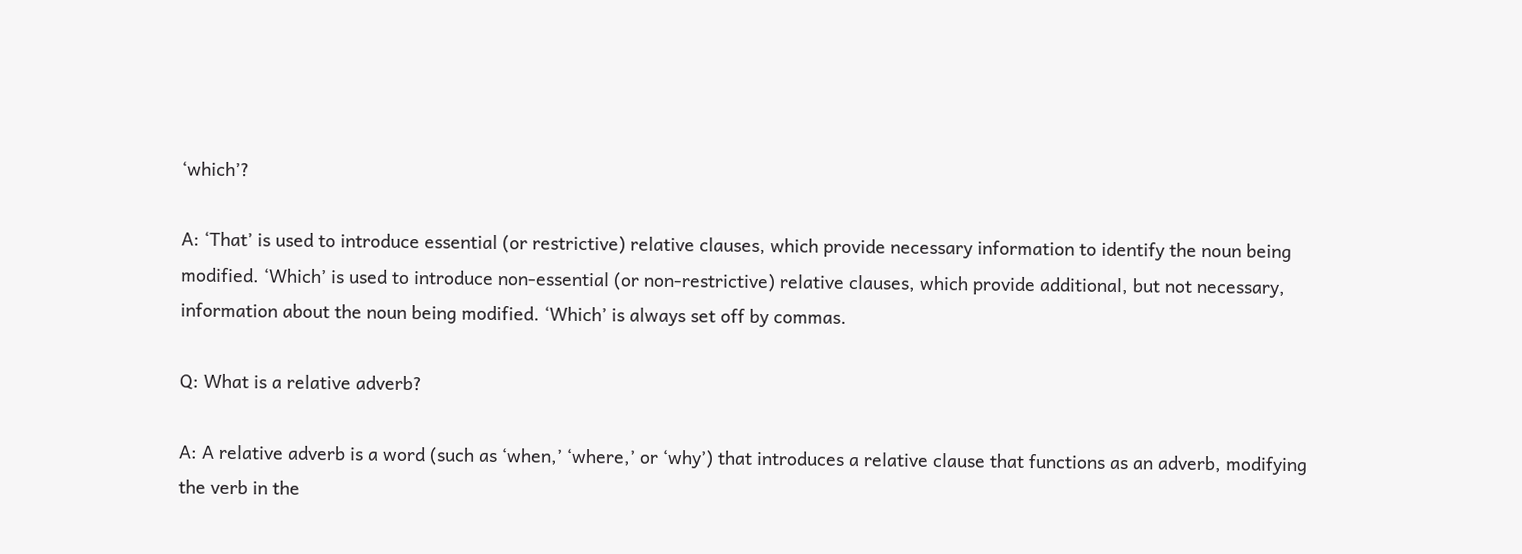‘which’?

A: ‘That’ is used to introduce essential (or restrictive) relative clauses, which provide necessary information to identify the noun being modified. ‘Which’ is used to introduce non-essential (or non-restrictive) relative clauses, which provide additional, but not necessary, information about the noun being modified. ‘Which’ is always set off by commas.

Q: What is a relative adverb?

A: A relative adverb is a word (such as ‘when,’ ‘where,’ or ‘why’) that introduces a relative clause that functions as an adverb, modifying the verb in the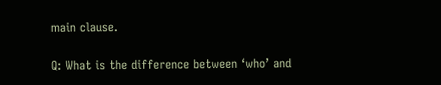main clause.

Q: What is the difference between ‘who’ and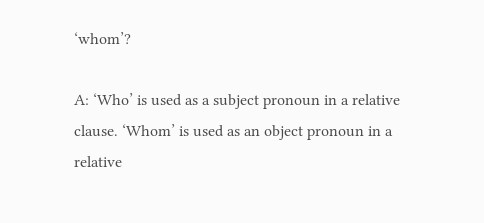‘whom’?

A: ‘Who’ is used as a subject pronoun in a relative clause. ‘Whom’ is used as an object pronoun in a relative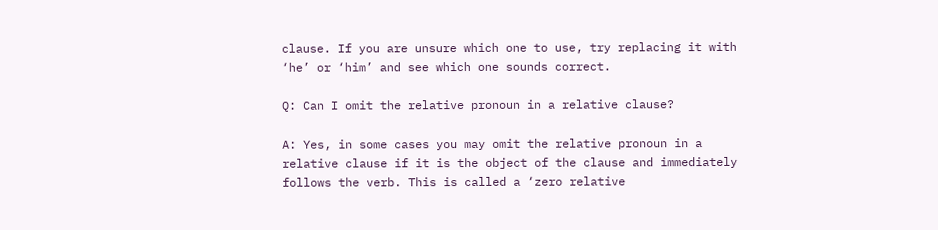clause. If you are unsure which one to use, try replacing it with ‘he’ or ‘him’ and see which one sounds correct.

Q: Can I omit the relative pronoun in a relative clause?

A: Yes, in some cases you may omit the relative pronoun in a relative clause if it is the object of the clause and immediately follows the verb. This is called a ‘zero relative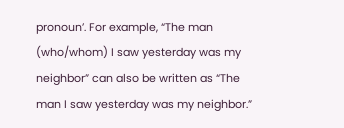pronoun’. For example, “The man (who/whom) I saw yesterday was my neighbor” can also be written as “The man I saw yesterday was my neighbor.”